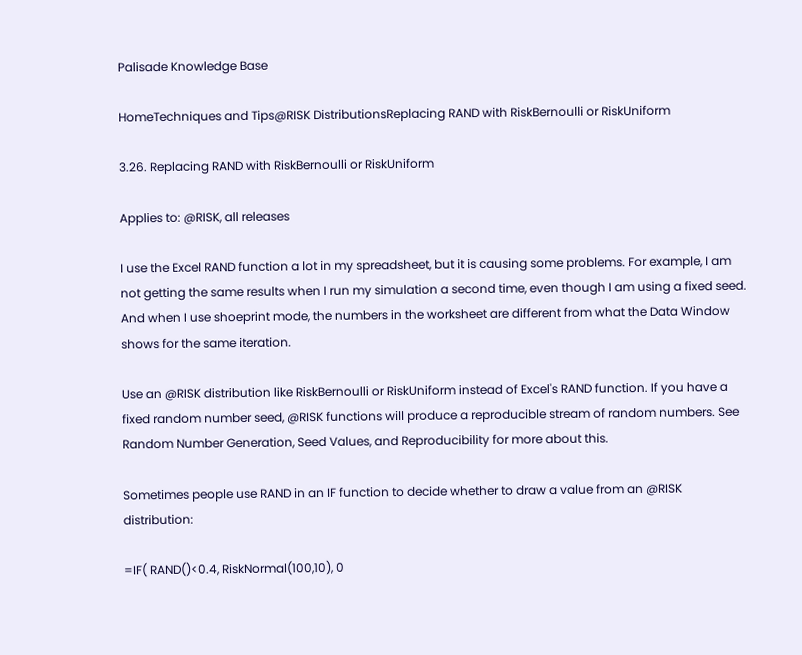Palisade Knowledge Base

HomeTechniques and Tips@RISK DistributionsReplacing RAND with RiskBernoulli or RiskUniform

3.26. Replacing RAND with RiskBernoulli or RiskUniform

Applies to: @RISK, all releases

I use the Excel RAND function a lot in my spreadsheet, but it is causing some problems. For example, I am not getting the same results when I run my simulation a second time, even though I am using a fixed seed. And when I use shoeprint mode, the numbers in the worksheet are different from what the Data Window shows for the same iteration.

Use an @RISK distribution like RiskBernoulli or RiskUniform instead of Excel's RAND function. If you have a fixed random number seed, @RISK functions will produce a reproducible stream of random numbers. See Random Number Generation, Seed Values, and Reproducibility for more about this.

Sometimes people use RAND in an IF function to decide whether to draw a value from an @RISK distribution:

=IF( RAND()<0.4, RiskNormal(100,10), 0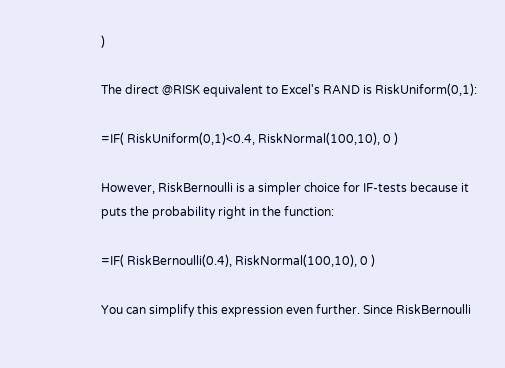)

The direct @RISK equivalent to Excel's RAND is RiskUniform(0,1):

=IF( RiskUniform(0,1)<0.4, RiskNormal(100,10), 0 )

However, RiskBernoulli is a simpler choice for IF-tests because it puts the probability right in the function:

=IF( RiskBernoulli(0.4), RiskNormal(100,10), 0 )

You can simplify this expression even further. Since RiskBernoulli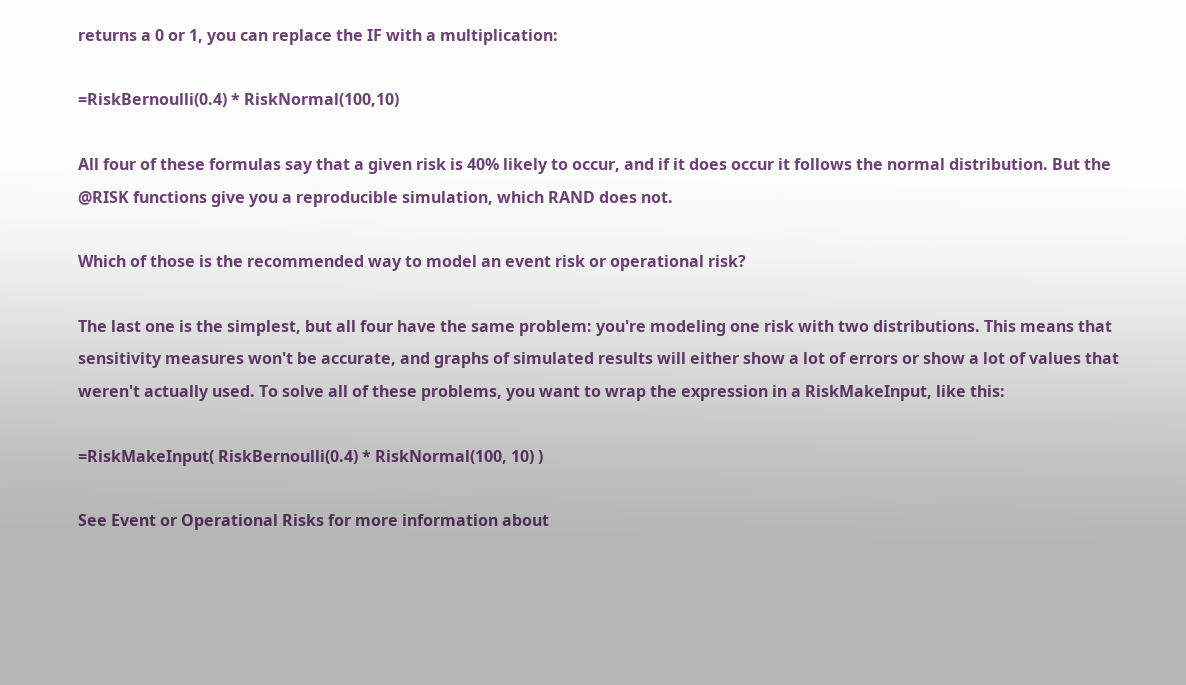returns a 0 or 1, you can replace the IF with a multiplication:

=RiskBernoulli(0.4) * RiskNormal(100,10)

All four of these formulas say that a given risk is 40% likely to occur, and if it does occur it follows the normal distribution. But the @RISK functions give you a reproducible simulation, which RAND does not.

Which of those is the recommended way to model an event risk or operational risk?

The last one is the simplest, but all four have the same problem: you're modeling one risk with two distributions. This means that sensitivity measures won't be accurate, and graphs of simulated results will either show a lot of errors or show a lot of values that weren't actually used. To solve all of these problems, you want to wrap the expression in a RiskMakeInput, like this:

=RiskMakeInput( RiskBernoulli(0.4) * RiskNormal(100, 10) )

See Event or Operational Risks for more information about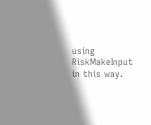using RiskMakeInput in this way.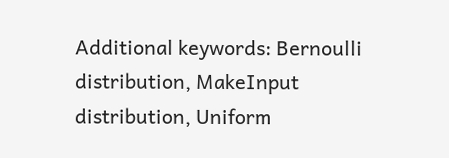Additional keywords: Bernoulli distribution, MakeInput distribution, Uniform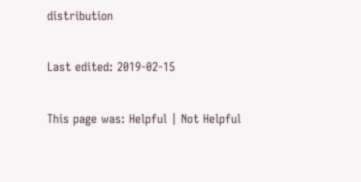distribution

Last edited: 2019-02-15

This page was: Helpful | Not Helpful